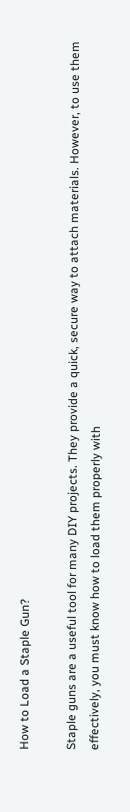How to Load a Staple Gun?

Staple guns are a useful tool for many DIY projects. They provide a quick, secure way to attach materials. However, to use them effectively, you must know how to load them properly with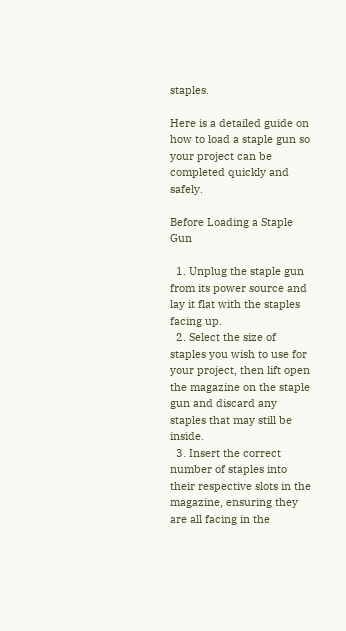staples.

Here is a detailed guide on how to load a staple gun so your project can be completed quickly and safely.

Before Loading a Staple Gun

  1. Unplug the staple gun from its power source and lay it flat with the staples facing up.
  2. Select the size of staples you wish to use for your project, then lift open the magazine on the staple gun and discard any staples that may still be inside.
  3. Insert the correct number of staples into their respective slots in the magazine, ensuring they are all facing in the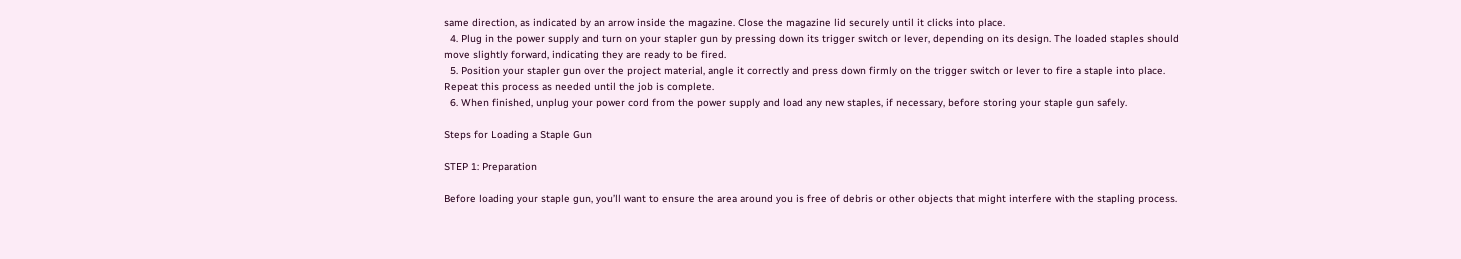same direction, as indicated by an arrow inside the magazine. Close the magazine lid securely until it clicks into place.
  4. Plug in the power supply and turn on your stapler gun by pressing down its trigger switch or lever, depending on its design. The loaded staples should move slightly forward, indicating they are ready to be fired.
  5. Position your stapler gun over the project material, angle it correctly and press down firmly on the trigger switch or lever to fire a staple into place. Repeat this process as needed until the job is complete.
  6. When finished, unplug your power cord from the power supply and load any new staples, if necessary, before storing your staple gun safely.

Steps for Loading a Staple Gun

STEP 1: Preparation

Before loading your staple gun, you’ll want to ensure the area around you is free of debris or other objects that might interfere with the stapling process.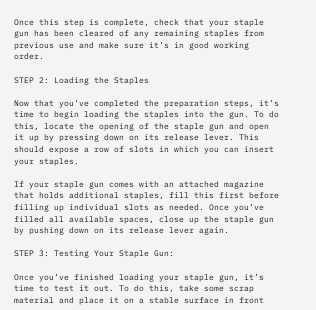Once this step is complete, check that your staple gun has been cleared of any remaining staples from previous use and make sure it’s in good working order.

STEP 2: Loading the Staples

Now that you’ve completed the preparation steps, it’s time to begin loading the staples into the gun. To do this, locate the opening of the staple gun and open it up by pressing down on its release lever. This should expose a row of slots in which you can insert your staples.

If your staple gun comes with an attached magazine that holds additional staples, fill this first before filling up individual slots as needed. Once you’ve filled all available spaces, close up the staple gun by pushing down on its release lever again.

STEP 3: Testing Your Staple Gun:

Once you’ve finished loading your staple gun, it’s time to test it out. To do this, take some scrap material and place it on a stable surface in front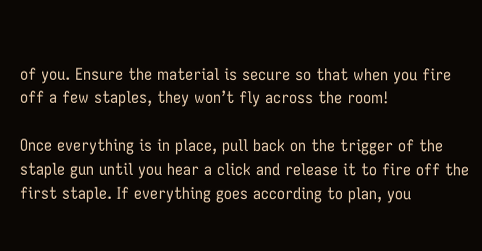of you. Ensure the material is secure so that when you fire off a few staples, they won’t fly across the room!

Once everything is in place, pull back on the trigger of the staple gun until you hear a click and release it to fire off the first staple. If everything goes according to plan, you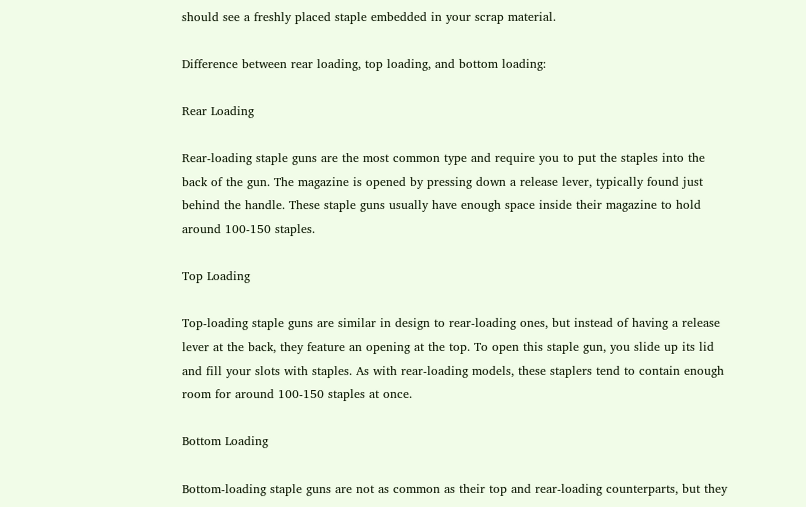should see a freshly placed staple embedded in your scrap material.

Difference between rear loading, top loading, and bottom loading:

Rear Loading

Rear-loading staple guns are the most common type and require you to put the staples into the back of the gun. The magazine is opened by pressing down a release lever, typically found just behind the handle. These staple guns usually have enough space inside their magazine to hold around 100-150 staples.

Top Loading

Top-loading staple guns are similar in design to rear-loading ones, but instead of having a release lever at the back, they feature an opening at the top. To open this staple gun, you slide up its lid and fill your slots with staples. As with rear-loading models, these staplers tend to contain enough room for around 100-150 staples at once.

Bottom Loading

Bottom-loading staple guns are not as common as their top and rear-loading counterparts, but they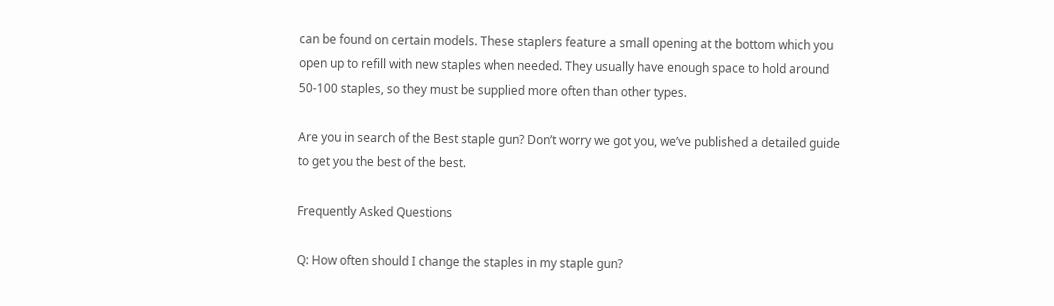can be found on certain models. These staplers feature a small opening at the bottom which you open up to refill with new staples when needed. They usually have enough space to hold around 50-100 staples, so they must be supplied more often than other types.

Are you in search of the Best staple gun? Don’t worry we got you, we’ve published a detailed guide to get you the best of the best.

Frequently Asked Questions

Q: How often should I change the staples in my staple gun?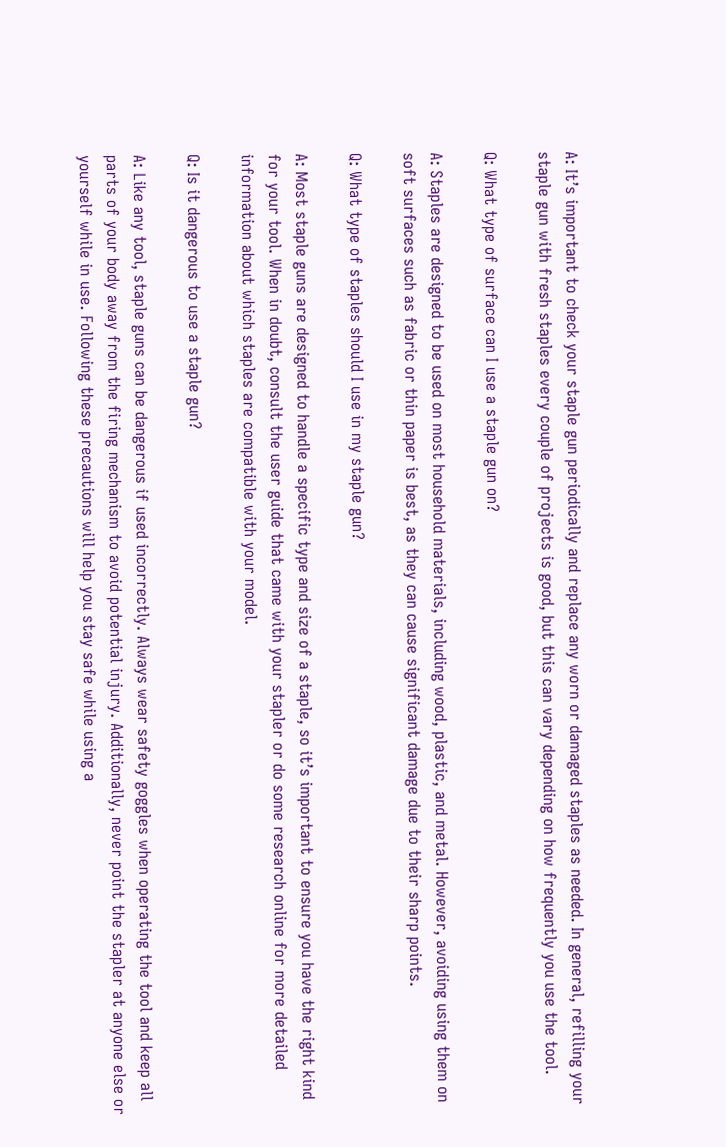A: It’s important to check your staple gun periodically and replace any worn or damaged staples as needed. In general, refilling your staple gun with fresh staples every couple of projects is good, but this can vary depending on how frequently you use the tool.

Q: What type of surface can I use a staple gun on?

A: Staples are designed to be used on most household materials, including wood, plastic, and metal. However, avoiding using them on soft surfaces such as fabric or thin paper is best, as they can cause significant damage due to their sharp points.

Q: What type of staples should I use in my staple gun?

A: Most staple guns are designed to handle a specific type and size of a staple, so it’s important to ensure you have the right kind for your tool. When in doubt, consult the user guide that came with your stapler or do some research online for more detailed information about which staples are compatible with your model.

Q: Is it dangerous to use a staple gun?

A: Like any tool, staple guns can be dangerous if used incorrectly. Always wear safety goggles when operating the tool and keep all parts of your body away from the firing mechanism to avoid potential injury. Additionally, never point the stapler at anyone else or yourself while in use. Following these precautions will help you stay safe while using a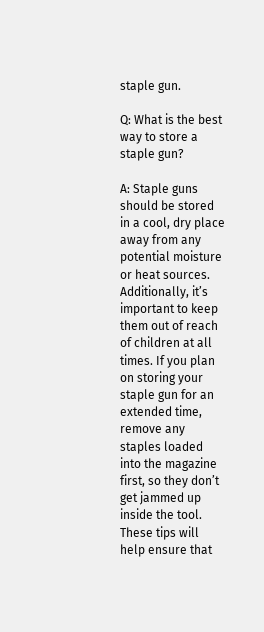staple gun.

Q: What is the best way to store a staple gun?

A: Staple guns should be stored in a cool, dry place away from any potential moisture or heat sources. Additionally, it’s important to keep them out of reach of children at all times. If you plan on storing your staple gun for an extended time, remove any staples loaded into the magazine first, so they don’t get jammed up inside the tool. These tips will help ensure that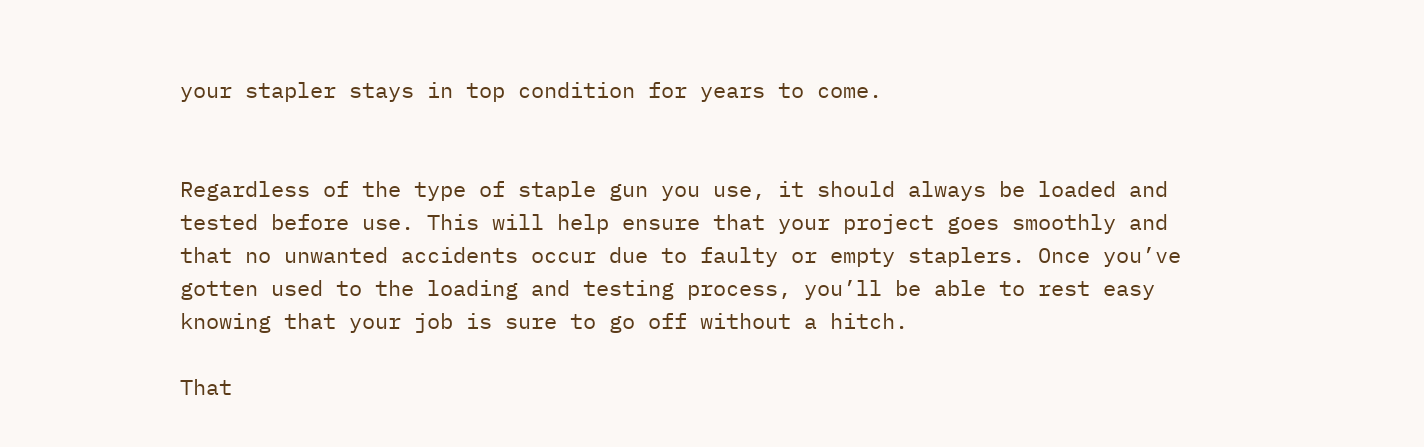your stapler stays in top condition for years to come.


Regardless of the type of staple gun you use, it should always be loaded and tested before use. This will help ensure that your project goes smoothly and that no unwanted accidents occur due to faulty or empty staplers. Once you’ve gotten used to the loading and testing process, you’ll be able to rest easy knowing that your job is sure to go off without a hitch.

That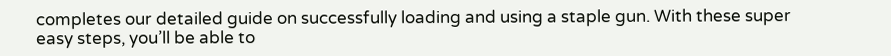completes our detailed guide on successfully loading and using a staple gun. With these super easy steps, you’ll be able to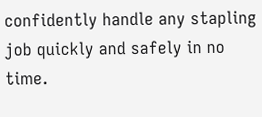confidently handle any stapling job quickly and safely in no time.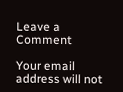Leave a Comment

Your email address will not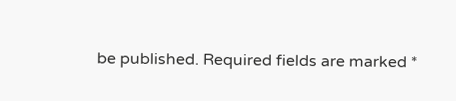be published. Required fields are marked *